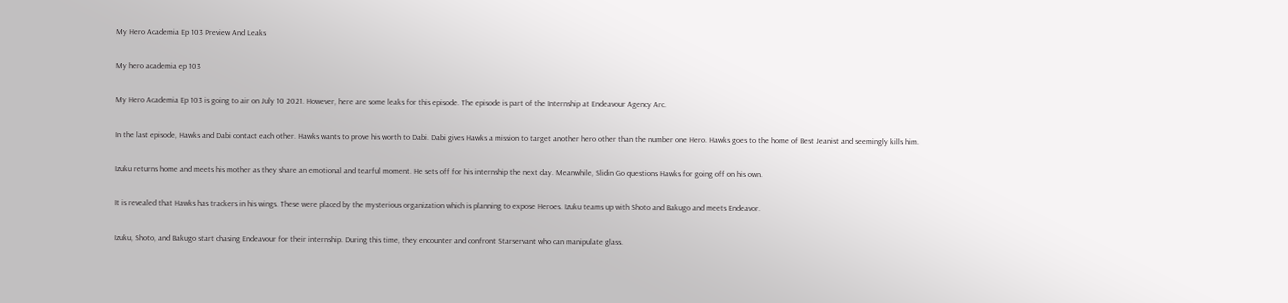My Hero Academia Ep 103 Preview And Leaks

My hero academia ep 103

My Hero Academia Ep 103 is going to air on July 10 2021. However, here are some leaks for this episode. The episode is part of the Internship at Endeavour Agency Arc.

In the last episode, Hawks and Dabi contact each other. Hawks wants to prove his worth to Dabi. Dabi gives Hawks a mission to target another hero other than the number one Hero. Hawks goes to the home of Best Jeanist and seemingly kills him.

Izuku returns home and meets his mother as they share an emotional and tearful moment. He sets off for his internship the next day. Meanwhile, Slidin Go questions Hawks for going off on his own.

It is revealed that Hawks has trackers in his wings. These were placed by the mysterious organization which is planning to expose Heroes. Izuku teams up with Shoto and Bakugo and meets Endeavor.

Izuku, Shoto, and Bakugo start chasing Endeavour for their internship. During this time, they encounter and confront Starservant who can manipulate glass.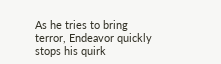As he tries to bring terror, Endeavor quickly stops his quirk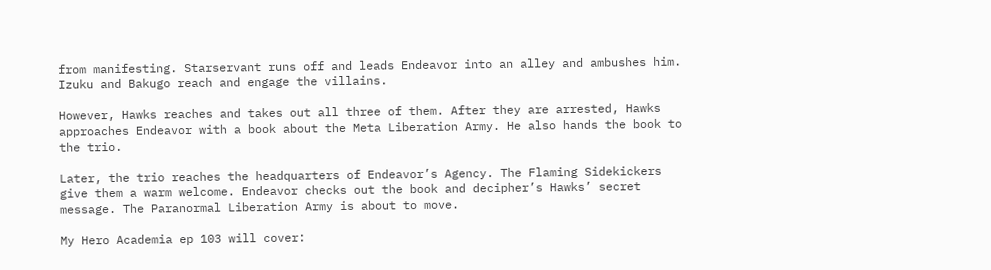from manifesting. Starservant runs off and leads Endeavor into an alley and ambushes him. Izuku and Bakugo reach and engage the villains.

However, Hawks reaches and takes out all three of them. After they are arrested, Hawks approaches Endeavor with a book about the Meta Liberation Army. He also hands the book to the trio.

Later, the trio reaches the headquarters of Endeavor’s Agency. The Flaming Sidekickers  give them a warm welcome. Endeavor checks out the book and decipher’s Hawks’ secret message. The Paranormal Liberation Army is about to move.

My Hero Academia ep 103 will cover: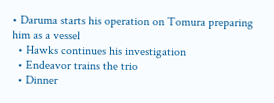• Daruma starts his operation on Tomura preparing him as a vessel
  • Hawks continues his investigation
  • Endeavor trains the trio
  • Dinner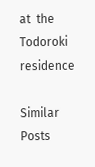at  the Todoroki residence

Similar Posts